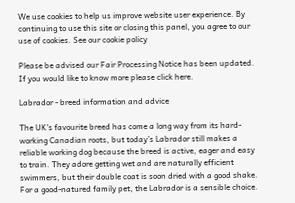We use cookies to help us improve website user experience. By continuing to use this site or closing this panel, you agree to our use of cookies. See our cookie policy

Please be advised our Fair Processing Notice has been updated. If you would like to know more please click here.

Labrador - breed information and advice

The UK’s favourite breed has come a long way from its hard-working Canadian roots, but today’s Labrador still makes a reliable working dog because the breed is active, eager and easy to train. They adore getting wet and are naturally efficient swimmers, but their double coat is soon dried with a good shake. For a good-natured family pet, the Labrador is a sensible choice.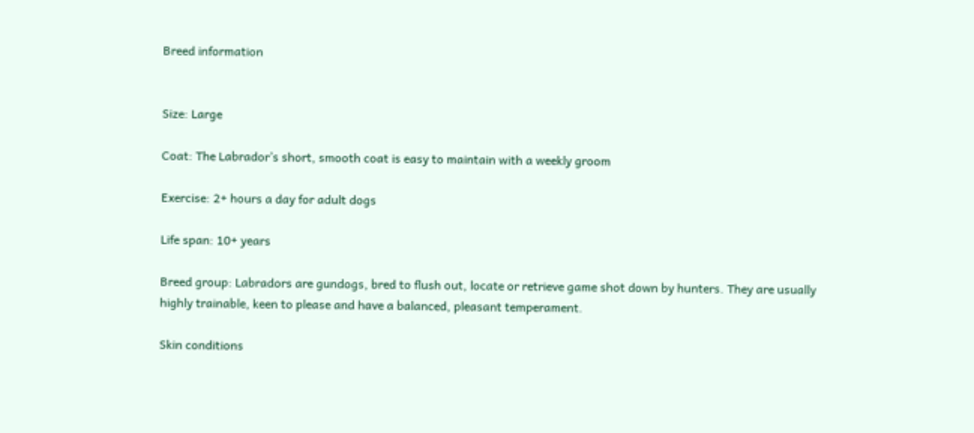Breed information


Size: Large

Coat: The Labrador’s short, smooth coat is easy to maintain with a weekly groom

Exercise: 2+ hours a day for adult dogs

Life span: 10+ years

Breed group: Labradors are gundogs, bred to flush out, locate or retrieve game shot down by hunters. They are usually highly trainable, keen to please and have a balanced, pleasant temperament.

Skin conditions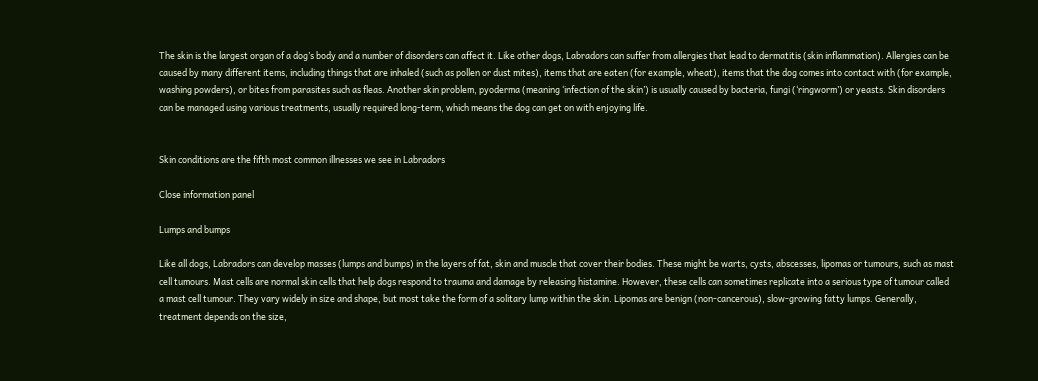The skin is the largest organ of a dog’s body and a number of disorders can affect it. Like other dogs, Labradors can suffer from allergies that lead to dermatitis (skin inflammation). Allergies can be caused by many different items, including things that are inhaled (such as pollen or dust mites), items that are eaten (for example, wheat), items that the dog comes into contact with (for example, washing powders), or bites from parasites such as fleas. Another skin problem, pyoderma (meaning ‘infection of the skin’) is usually caused by bacteria, fungi (‘ringworm’) or yeasts. Skin disorders can be managed using various treatments, usually required long-term, which means the dog can get on with enjoying life.


Skin conditions are the fifth most common illnesses we see in Labradors

Close information panel

Lumps and bumps

Like all dogs, Labradors can develop masses (lumps and bumps) in the layers of fat, skin and muscle that cover their bodies. These might be warts, cysts, abscesses, lipomas or tumours, such as mast cell tumours. Mast cells are normal skin cells that help dogs respond to trauma and damage by releasing histamine. However, these cells can sometimes replicate into a serious type of tumour called a mast cell tumour. They vary widely in size and shape, but most take the form of a solitary lump within the skin. Lipomas are benign (non-cancerous), slow-growing fatty lumps. Generally, treatment depends on the size,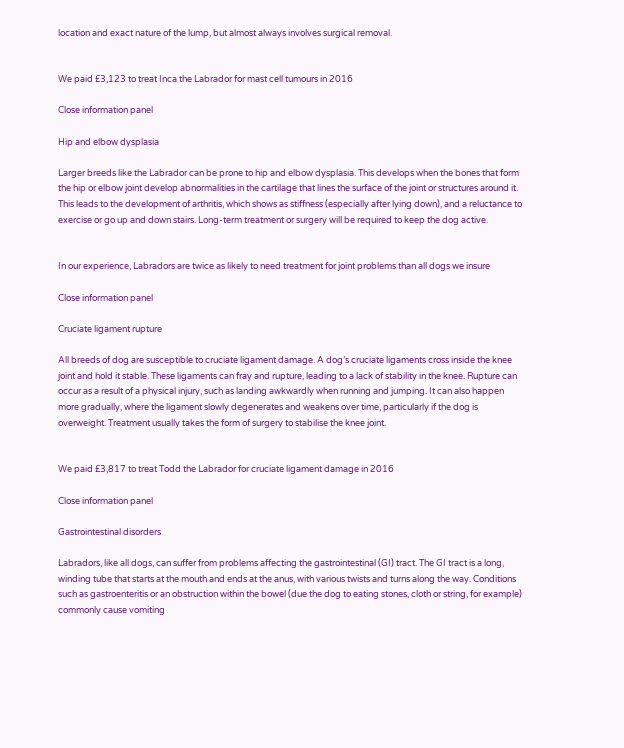location and exact nature of the lump, but almost always involves surgical removal.


We paid £3,123 to treat Inca the Labrador for mast cell tumours in 2016

Close information panel

Hip and elbow dysplasia

Larger breeds like the Labrador can be prone to hip and elbow dysplasia. This develops when the bones that form the hip or elbow joint develop abnormalities in the cartilage that lines the surface of the joint or structures around it. This leads to the development of arthritis, which shows as stiffness (especially after lying down), and a reluctance to exercise or go up and down stairs. Long-term treatment or surgery will be required to keep the dog active.


In our experience, Labradors are twice as likely to need treatment for joint problems than all dogs we insure

Close information panel

Cruciate ligament rupture

All breeds of dog are susceptible to cruciate ligament damage. A dog’s cruciate ligaments cross inside the knee joint and hold it stable. These ligaments can fray and rupture, leading to a lack of stability in the knee. Rupture can occur as a result of a physical injury, such as landing awkwardly when running and jumping. It can also happen more gradually, where the ligament slowly degenerates and weakens over time, particularly if the dog is overweight. Treatment usually takes the form of surgery to stabilise the knee joint.


We paid £3,817 to treat Todd the Labrador for cruciate ligament damage in 2016

Close information panel

Gastrointestinal disorders

Labradors, like all dogs, can suffer from problems affecting the gastrointestinal (GI) tract. The GI tract is a long, winding tube that starts at the mouth and ends at the anus, with various twists and turns along the way. Conditions such as gastroenteritis or an obstruction within the bowel (due the dog to eating stones, cloth or string, for example) commonly cause vomiting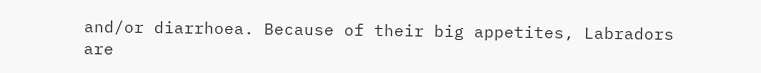and/or diarrhoea. Because of their big appetites, Labradors are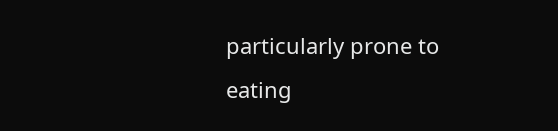particularly prone to eating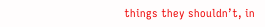things they shouldn’t, in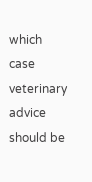which case veterinary advice should be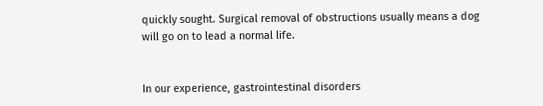quickly sought. Surgical removal of obstructions usually means a dog will go on to lead a normal life.


In our experience, gastrointestinal disorders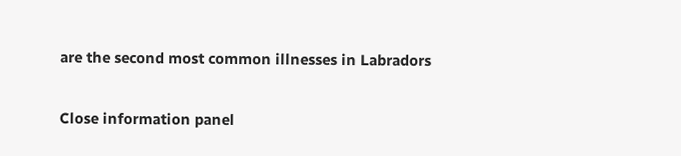are the second most common illnesses in Labradors

Close information panel